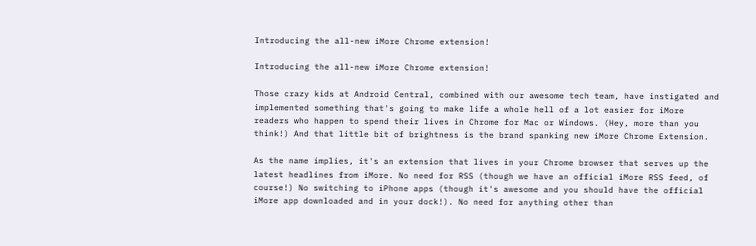Introducing the all-new iMore Chrome extension!

Introducing the all-new iMore Chrome extension!

Those crazy kids at Android Central, combined with our awesome tech team, have instigated and implemented something that's going to make life a whole hell of a lot easier for iMore readers who happen to spend their lives in Chrome for Mac or Windows. (Hey, more than you think!) And that little bit of brightness is the brand spanking new iMore Chrome Extension.

As the name implies, it's an extension that lives in your Chrome browser that serves up the latest headlines from iMore. No need for RSS (though we have an official iMore RSS feed, of course!) No switching to iPhone apps (though it's awesome and you should have the official iMore app downloaded and in your dock!). No need for anything other than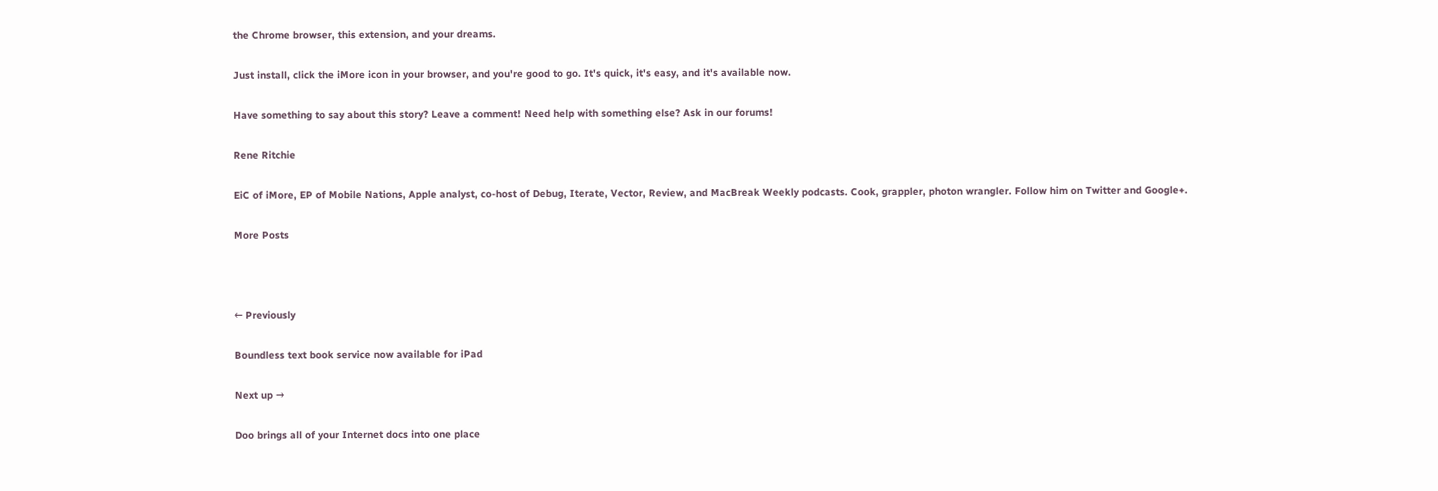the Chrome browser, this extension, and your dreams.

Just install, click the iMore icon in your browser, and you're good to go. It's quick, it's easy, and it's available now.

Have something to say about this story? Leave a comment! Need help with something else? Ask in our forums!

Rene Ritchie

EiC of iMore, EP of Mobile Nations, Apple analyst, co-host of Debug, Iterate, Vector, Review, and MacBreak Weekly podcasts. Cook, grappler, photon wrangler. Follow him on Twitter and Google+.

More Posts



← Previously

Boundless text book service now available for iPad

Next up →

Doo brings all of your Internet docs into one place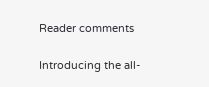Reader comments

Introducing the all-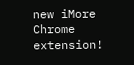new iMore Chrome extension!